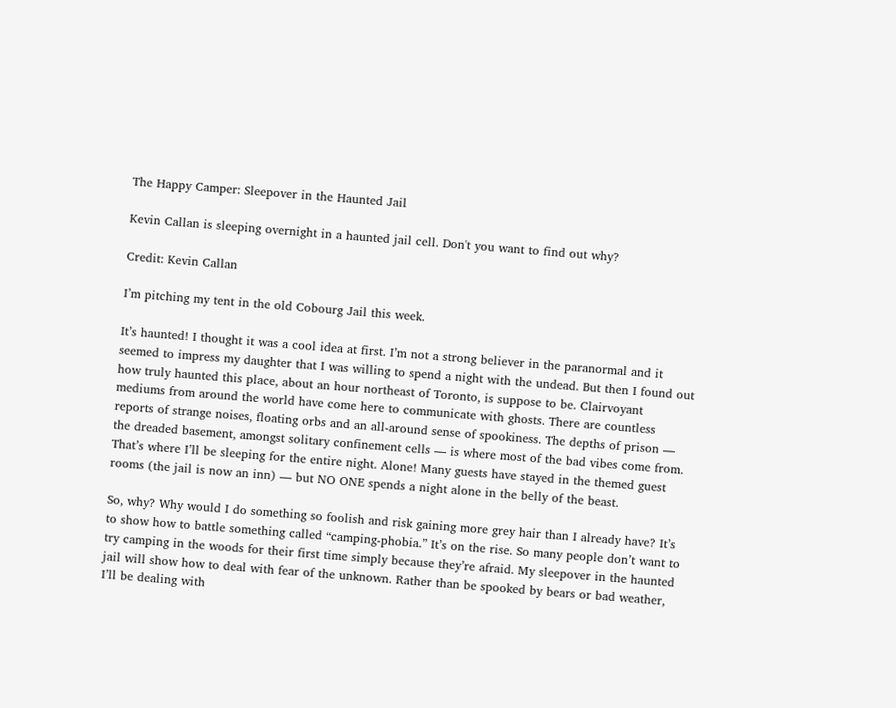The Happy Camper: Sleepover in the Haunted Jail

Kevin Callan is sleeping overnight in a haunted jail cell. Don't you want to find out why?

Credit: Kevin Callan

I’m pitching my tent in the old Cobourg Jail this week.

It’s haunted! I thought it was a cool idea at first. I’m not a strong believer in the paranormal and it seemed to impress my daughter that I was willing to spend a night with the undead. But then I found out how truly haunted this place, about an hour northeast of Toronto, is suppose to be. Clairvoyant mediums from around the world have come here to communicate with ghosts. There are countless reports of strange noises, floating orbs and an all-around sense of spookiness. The depths of prison — the dreaded basement, amongst solitary confinement cells — is where most of the bad vibes come from. That’s where I’ll be sleeping for the entire night. Alone! Many guests have stayed in the themed guest rooms (the jail is now an inn) — but NO ONE spends a night alone in the belly of the beast.

So, why? Why would I do something so foolish and risk gaining more grey hair than I already have? It’s to show how to battle something called “camping-phobia.” It’s on the rise. So many people don’t want to try camping in the woods for their first time simply because they’re afraid. My sleepover in the haunted jail will show how to deal with fear of the unknown. Rather than be spooked by bears or bad weather, I’ll be dealing with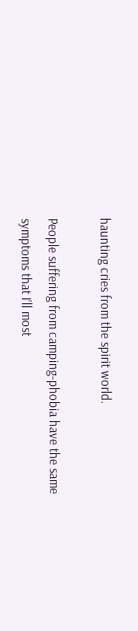haunting cries from the spirit world.

People suffering from camping-phobia have the same symptoms that I’ll most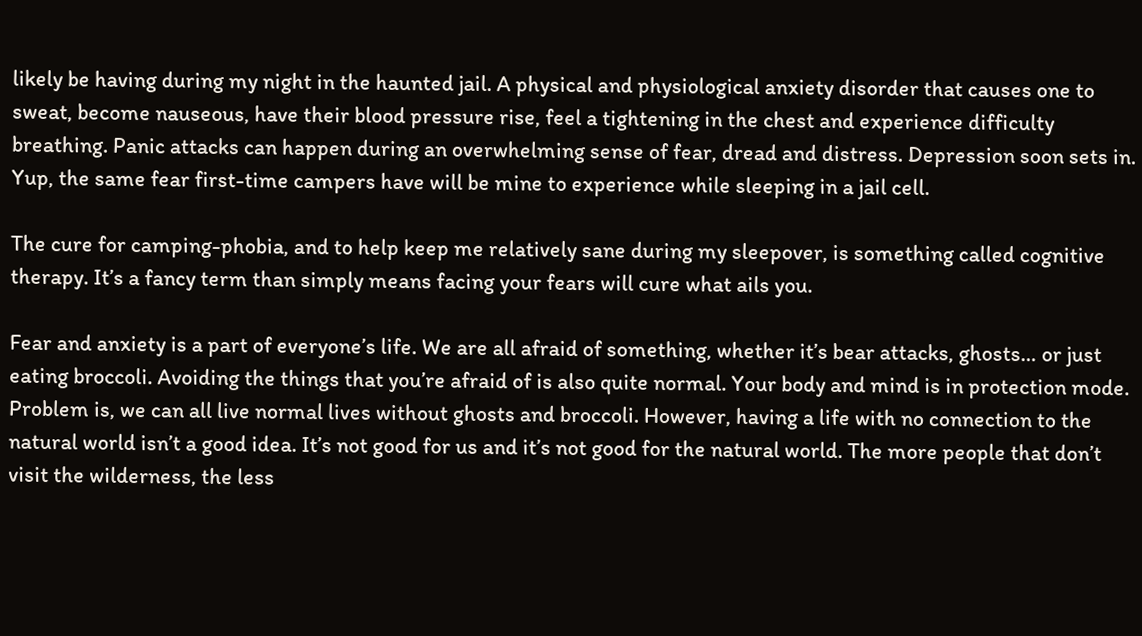likely be having during my night in the haunted jail. A physical and physiological anxiety disorder that causes one to sweat, become nauseous, have their blood pressure rise, feel a tightening in the chest and experience difficulty breathing. Panic attacks can happen during an overwhelming sense of fear, dread and distress. Depression soon sets in. Yup, the same fear first-time campers have will be mine to experience while sleeping in a jail cell.

The cure for camping-phobia, and to help keep me relatively sane during my sleepover, is something called cognitive therapy. It’s a fancy term than simply means facing your fears will cure what ails you.

Fear and anxiety is a part of everyone’s life. We are all afraid of something, whether it’s bear attacks, ghosts… or just eating broccoli. Avoiding the things that you’re afraid of is also quite normal. Your body and mind is in protection mode. Problem is, we can all live normal lives without ghosts and broccoli. However, having a life with no connection to the natural world isn’t a good idea. It’s not good for us and it’s not good for the natural world. The more people that don’t visit the wilderness, the less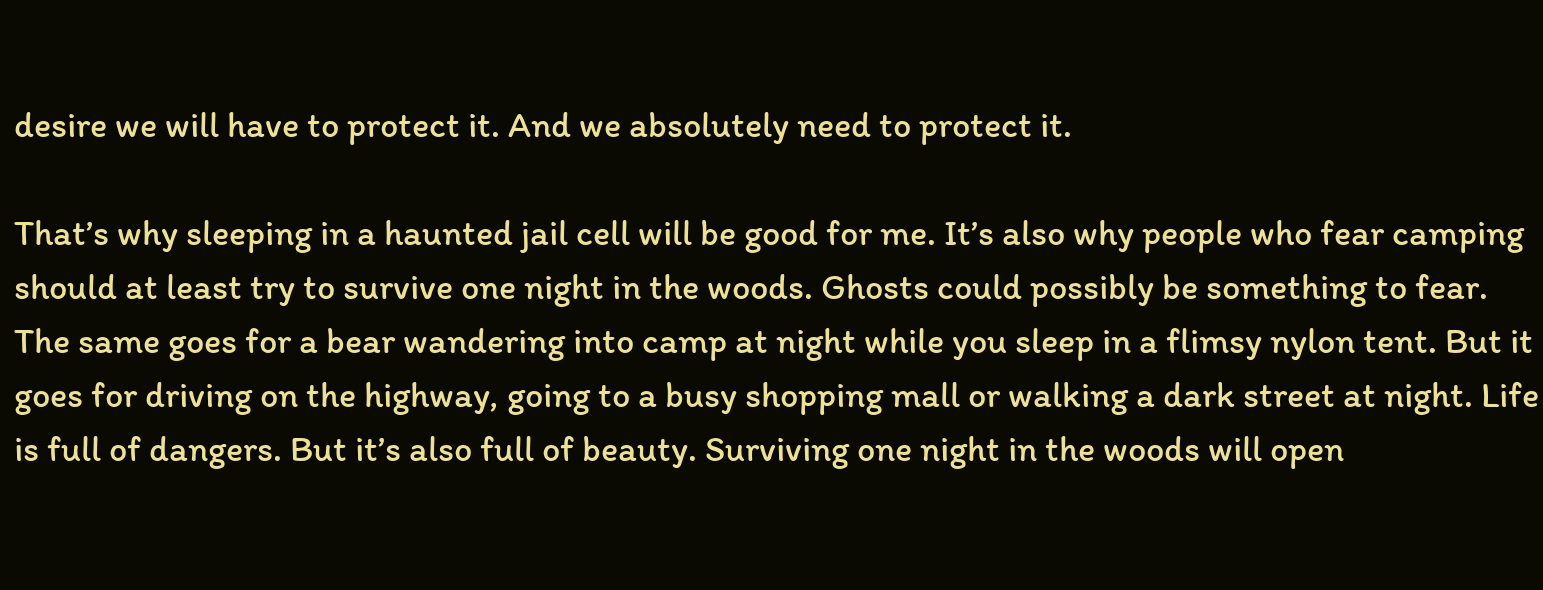desire we will have to protect it. And we absolutely need to protect it.

That’s why sleeping in a haunted jail cell will be good for me. It’s also why people who fear camping should at least try to survive one night in the woods. Ghosts could possibly be something to fear. The same goes for a bear wandering into camp at night while you sleep in a flimsy nylon tent. But it goes for driving on the highway, going to a busy shopping mall or walking a dark street at night. Life is full of dangers. But it’s also full of beauty. Surviving one night in the woods will open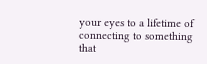your eyes to a lifetime of connecting to something that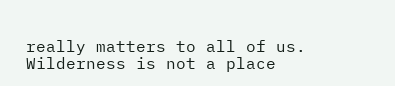really matters to all of us. Wilderness is not a place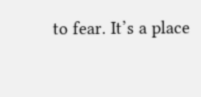to fear. It’s a place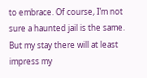to embrace. Of course, I’m not sure a haunted jail is the same. But my stay there will at least impress my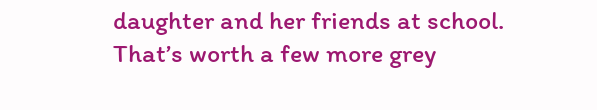daughter and her friends at school. That’s worth a few more grey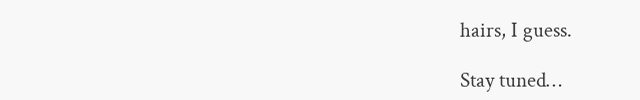hairs, I guess.

Stay tuned…